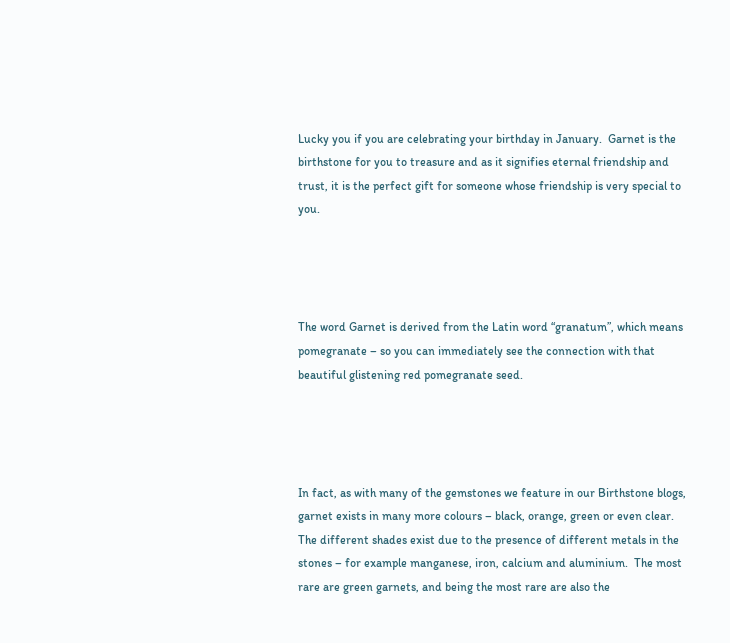Lucky you if you are celebrating your birthday in January.  Garnet is the birthstone for you to treasure and as it signifies eternal friendship and trust, it is the perfect gift for someone whose friendship is very special to you.




The word Garnet is derived from the Latin word “granatum”, which means pomegranate – so you can immediately see the connection with that beautiful glistening red pomegranate seed.




In fact, as with many of the gemstones we feature in our Birthstone blogs, garnet exists in many more colours – black, orange, green or even clear.  The different shades exist due to the presence of different metals in the stones – for example manganese, iron, calcium and aluminium.  The most rare are green garnets, and being the most rare are also the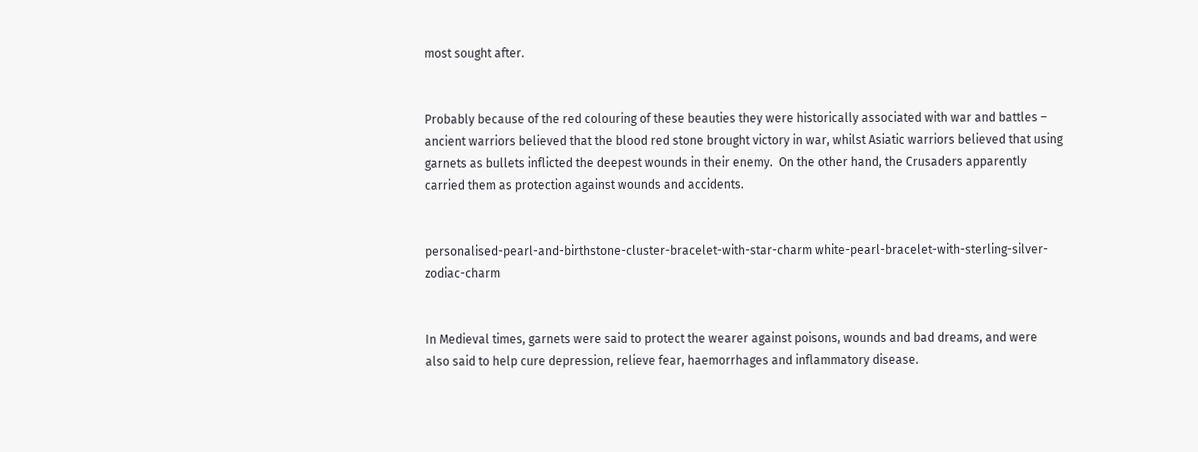most sought after.


Probably because of the red colouring of these beauties they were historically associated with war and battles –  ancient warriors believed that the blood red stone brought victory in war, whilst Asiatic warriors believed that using garnets as bullets inflicted the deepest wounds in their enemy.  On the other hand, the Crusaders apparently carried them as protection against wounds and accidents.


personalised-pearl-and-birthstone-cluster-bracelet-with-star-charm white-pearl-bracelet-with-sterling-silver-zodiac-charm


In Medieval times, garnets were said to protect the wearer against poisons, wounds and bad dreams, and were also said to help cure depression, relieve fear, haemorrhages and inflammatory disease.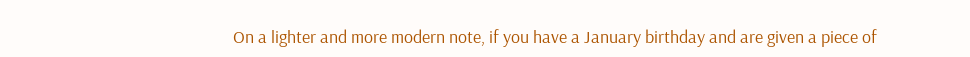On a lighter and more modern note, if you have a January birthday and are given a piece of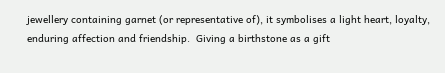jewellery containing garnet (or representative of), it symbolises a light heart, loyalty, enduring affection and friendship.  Giving a birthstone as a gift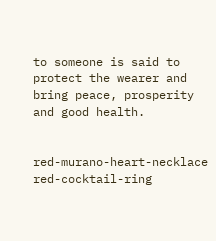to someone is said to protect the wearer and bring peace, prosperity and good health.


red-murano-heart-necklace red-cocktail-ring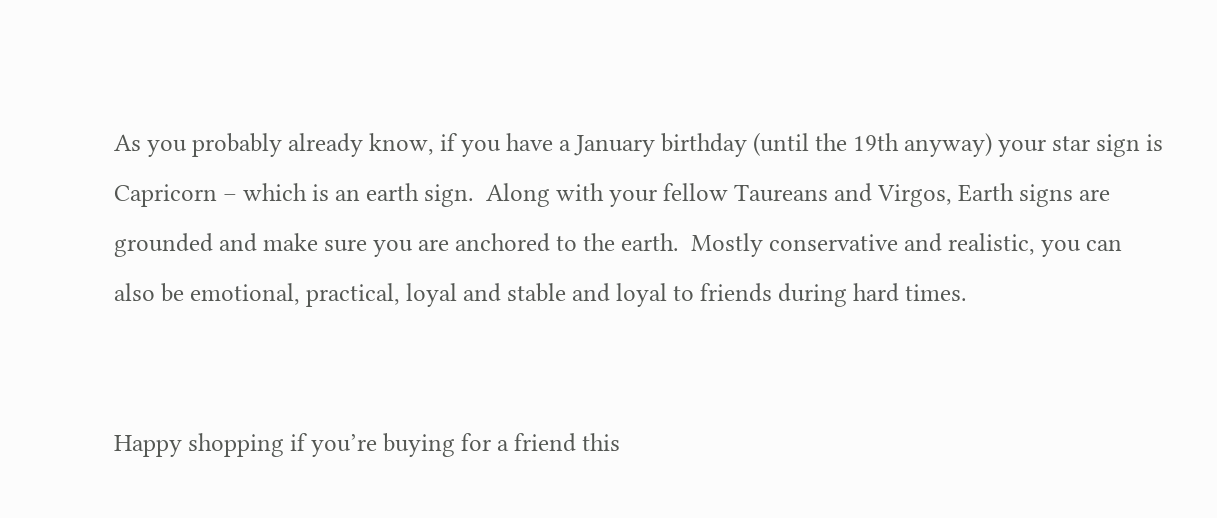As you probably already know, if you have a January birthday (until the 19th anyway) your star sign is Capricorn – which is an earth sign.  Along with your fellow Taureans and Virgos, Earth signs are grounded and make sure you are anchored to the earth.  Mostly conservative and realistic, you can also be emotional, practical, loyal and stable and loyal to friends during hard times.


Happy shopping if you’re buying for a friend this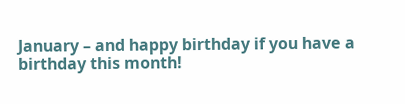January – and happy birthday if you have a birthday this month!